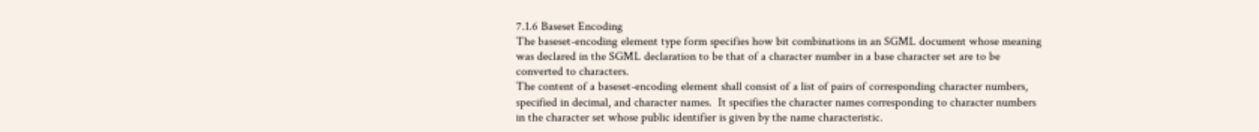7.1.6 Baseset Encoding
The baseset-encoding element type form specifies how bit combinations in an SGML document whose meaning was declared in the SGML declaration to be that of a character number in a base character set are to be converted to characters.
The content of a baseset-encoding element shall consist of a list of pairs of corresponding character numbers, specified in decimal, and character names.  It specifies the character names corresponding to character numbers in the character set whose public identifier is given by the name characteristic.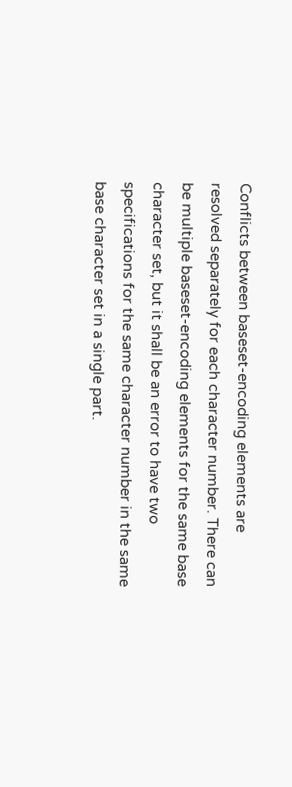Conflicts between baseset-encoding elements are resolved separately for each character number. There can be multiple baseset-encoding elements for the same base character set, but it shall be an error to have two specifications for the same character number in the same base character set in a single part.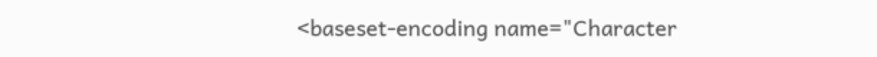<baseset-encoding name="Character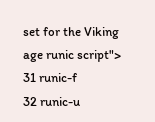set for the Viking age runic script">
31 runic-f
32 runic-u